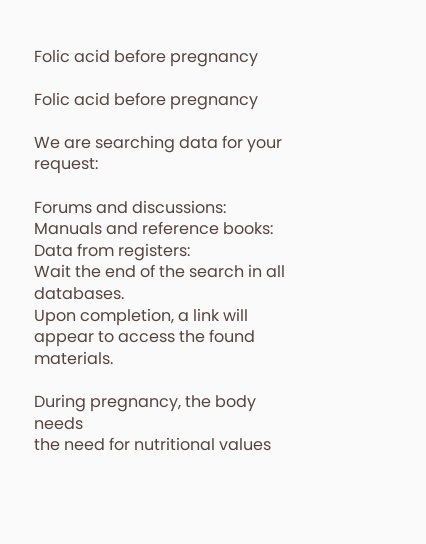Folic acid before pregnancy

Folic acid before pregnancy

We are searching data for your request:

Forums and discussions:
Manuals and reference books:
Data from registers:
Wait the end of the search in all databases.
Upon completion, a link will appear to access the found materials.

During pregnancy, the body needs
the need for nutritional values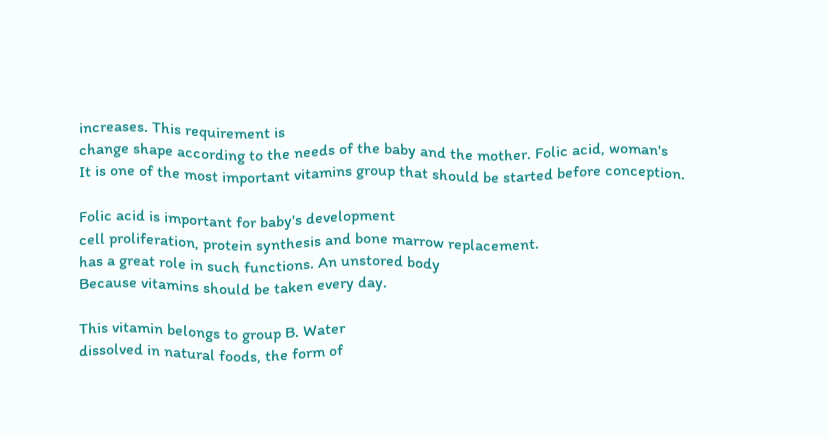increases. This requirement is
change shape according to the needs of the baby and the mother. Folic acid, woman's
It is one of the most important vitamins group that should be started before conception.

Folic acid is important for baby's development
cell proliferation, protein synthesis and bone marrow replacement.
has a great role in such functions. An unstored body
Because vitamins should be taken every day.

This vitamin belongs to group B. Water
dissolved in natural foods, the form of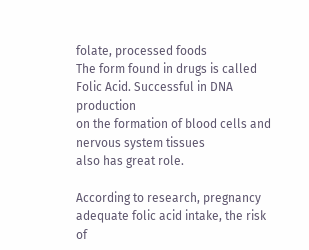folate, processed foods
The form found in drugs is called Folic Acid. Successful in DNA production
on the formation of blood cells and nervous system tissues
also has great role.

According to research, pregnancy
adequate folic acid intake, the risk of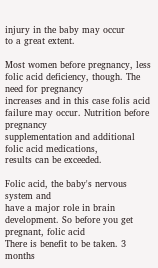injury in the baby may occur
to a great extent.

Most women before pregnancy, less
folic acid deficiency, though. The need for pregnancy
increases and in this case folis acid failure may occur. Nutrition before pregnancy
supplementation and additional folic acid medications,
results can be exceeded.

Folic acid, the baby's nervous system and
have a major role in brain development. So before you get pregnant, folic acid
There is benefit to be taken. 3 months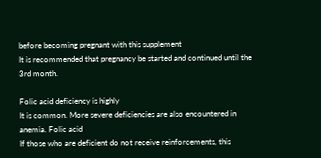before becoming pregnant with this supplement
It is recommended that pregnancy be started and continued until the 3rd month.

Folic acid deficiency is highly
It is common. More severe deficiencies are also encountered in anemia. Folic acid
If those who are deficient do not receive reinforcements, this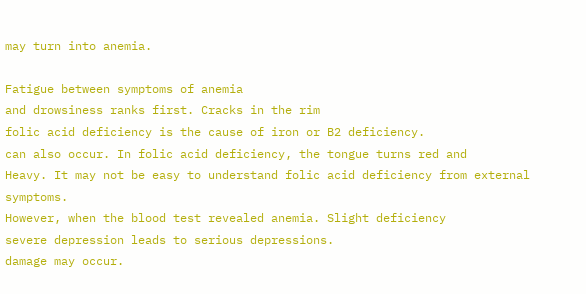may turn into anemia.

Fatigue between symptoms of anemia
and drowsiness ranks first. Cracks in the rim
folic acid deficiency is the cause of iron or B2 deficiency.
can also occur. In folic acid deficiency, the tongue turns red and
Heavy. It may not be easy to understand folic acid deficiency from external symptoms.
However, when the blood test revealed anemia. Slight deficiency
severe depression leads to serious depressions.
damage may occur.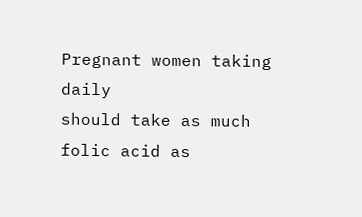Pregnant women taking daily
should take as much folic acid as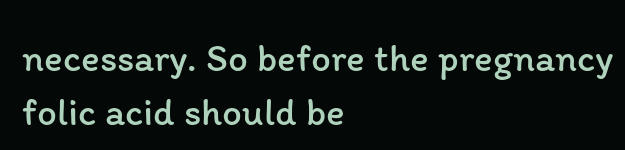necessary. So before the pregnancy
folic acid should be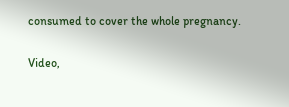consumed to cover the whole pregnancy.

Video,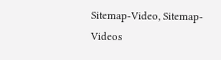Sitemap-Video, Sitemap-Videos